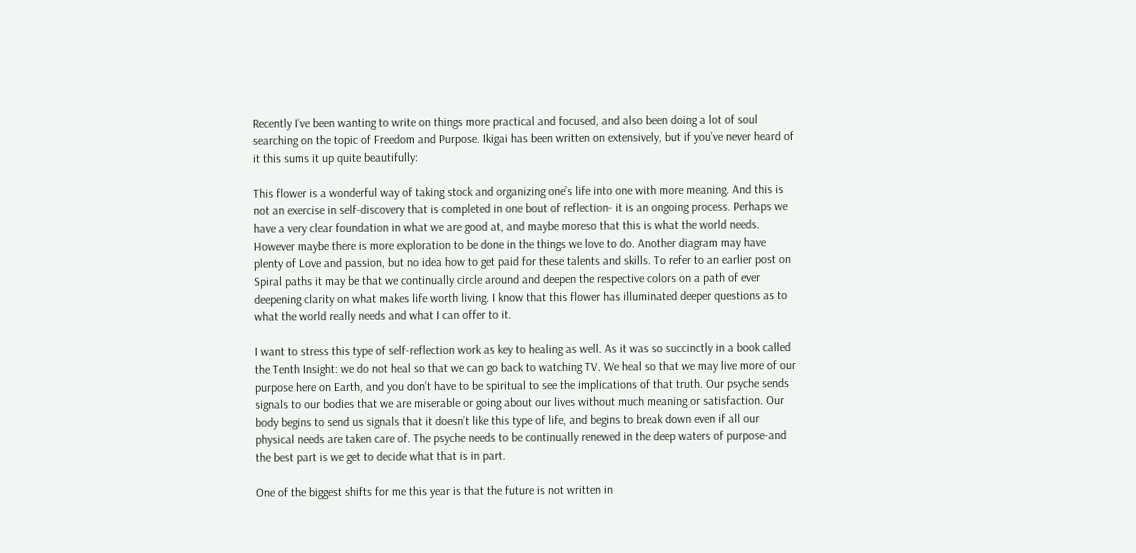Recently I’ve been wanting to write on things more practical and focused, and also been doing a lot of soul searching on the topic of Freedom and Purpose. Ikigai has been written on extensively, but if you’ve never heard of it this sums it up quite beautifully:

This flower is a wonderful way of taking stock and organizing one’s life into one with more meaning. And this is not an exercise in self-discovery that is completed in one bout of reflection- it is an ongoing process. Perhaps we have a very clear foundation in what we are good at, and maybe moreso that this is what the world needs. However maybe there is more exploration to be done in the things we love to do. Another diagram may have plenty of Love and passion, but no idea how to get paid for these talents and skills. To refer to an earlier post on Spiral paths it may be that we continually circle around and deepen the respective colors on a path of ever deepening clarity on what makes life worth living. I know that this flower has illuminated deeper questions as to what the world really needs and what I can offer to it.

I want to stress this type of self-reflection work as key to healing as well. As it was so succinctly in a book called the Tenth Insight: we do not heal so that we can go back to watching TV. We heal so that we may live more of our purpose here on Earth, and you don’t have to be spiritual to see the implications of that truth. Our psyche sends signals to our bodies that we are miserable or going about our lives without much meaning or satisfaction. Our body begins to send us signals that it doesn’t like this type of life, and begins to break down even if all our physical needs are taken care of. The psyche needs to be continually renewed in the deep waters of purpose-and the best part is we get to decide what that is in part.

One of the biggest shifts for me this year is that the future is not written in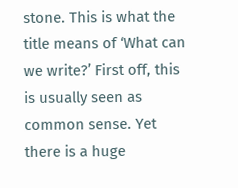stone. This is what the title means of ‘What can we write?’ First off, this is usually seen as common sense. Yet there is a huge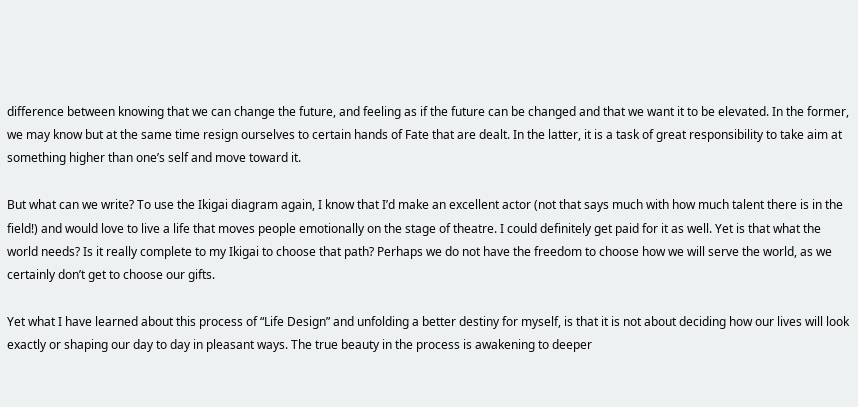difference between knowing that we can change the future, and feeling as if the future can be changed and that we want it to be elevated. In the former, we may know but at the same time resign ourselves to certain hands of Fate that are dealt. In the latter, it is a task of great responsibility to take aim at something higher than one’s self and move toward it.

But what can we write? To use the Ikigai diagram again, I know that I’d make an excellent actor (not that says much with how much talent there is in the field!) and would love to live a life that moves people emotionally on the stage of theatre. I could definitely get paid for it as well. Yet is that what the world needs? Is it really complete to my Ikigai to choose that path? Perhaps we do not have the freedom to choose how we will serve the world, as we certainly don’t get to choose our gifts.

Yet what I have learned about this process of “Life Design” and unfolding a better destiny for myself, is that it is not about deciding how our lives will look exactly or shaping our day to day in pleasant ways. The true beauty in the process is awakening to deeper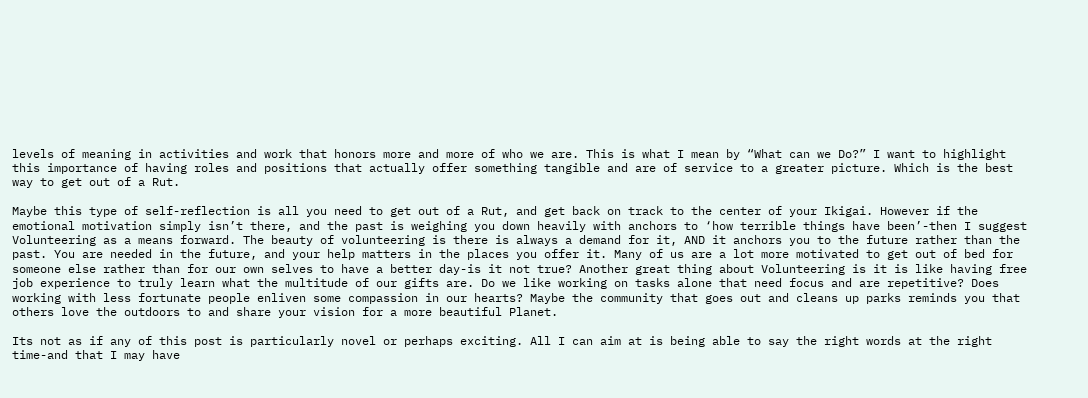levels of meaning in activities and work that honors more and more of who we are. This is what I mean by “What can we Do?” I want to highlight this importance of having roles and positions that actually offer something tangible and are of service to a greater picture. Which is the best way to get out of a Rut.

Maybe this type of self-reflection is all you need to get out of a Rut, and get back on track to the center of your Ikigai. However if the emotional motivation simply isn’t there, and the past is weighing you down heavily with anchors to ‘how terrible things have been’-then I suggest Volunteering as a means forward. The beauty of volunteering is there is always a demand for it, AND it anchors you to the future rather than the past. You are needed in the future, and your help matters in the places you offer it. Many of us are a lot more motivated to get out of bed for someone else rather than for our own selves to have a better day-is it not true? Another great thing about Volunteering is it is like having free job experience to truly learn what the multitude of our gifts are. Do we like working on tasks alone that need focus and are repetitive? Does working with less fortunate people enliven some compassion in our hearts? Maybe the community that goes out and cleans up parks reminds you that others love the outdoors to and share your vision for a more beautiful Planet.

Its not as if any of this post is particularly novel or perhaps exciting. All I can aim at is being able to say the right words at the right time-and that I may have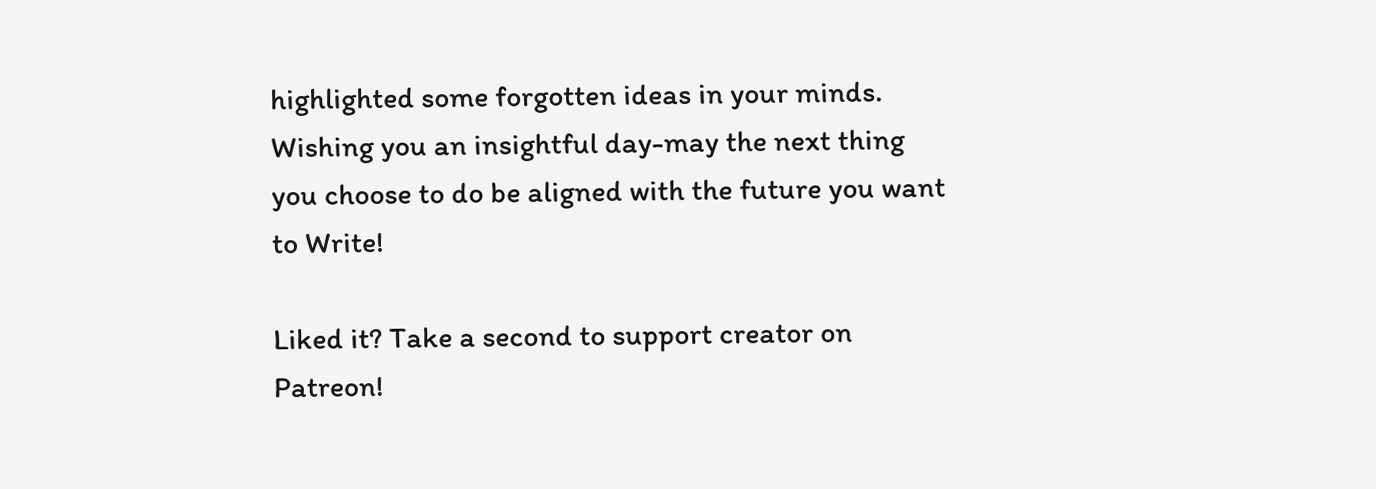highlighted some forgotten ideas in your minds. Wishing you an insightful day-may the next thing you choose to do be aligned with the future you want to Write!

Liked it? Take a second to support creator on Patreon!